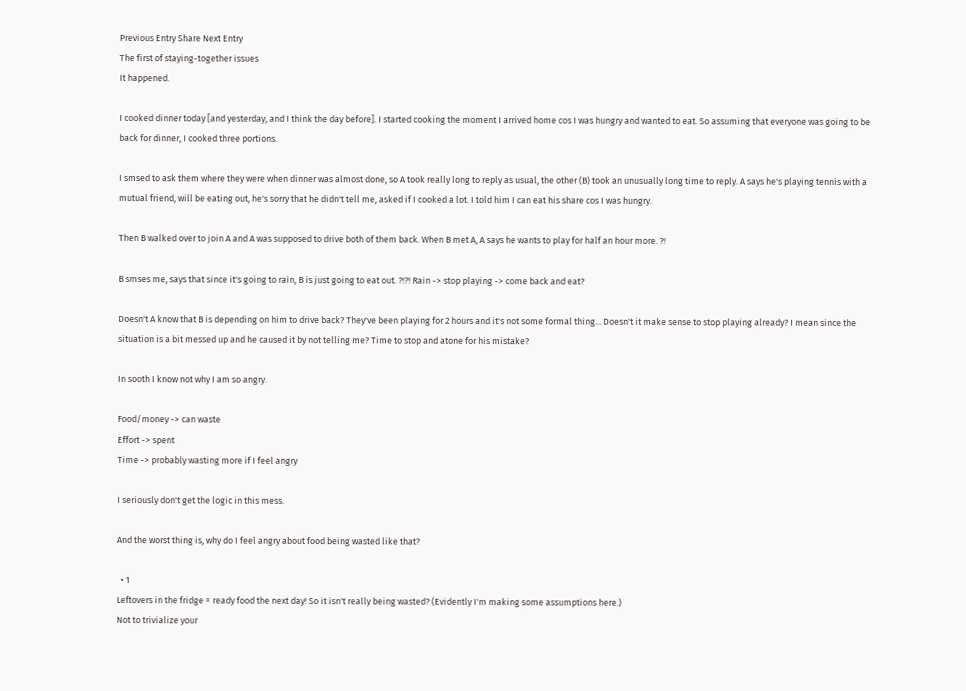Previous Entry Share Next Entry
The first of staying-together issues
It happened.

I cooked dinner today [and yesterday, and I think the day before]. I started cooking the moment I arrived home cos I was hungry and wanted to eat. So assuming that everyone was going to be back for dinner, I cooked three portions.

I smsed to ask them where they were when dinner was almost done, so A took really long to reply as usual, the other (B) took an unusually long time to reply. A says he's playing tennis with a mutual friend, will be eating out, he's sorry that he didn't tell me, asked if I cooked a lot. I told him I can eat his share cos I was hungry.

Then B walked over to join A and A was supposed to drive both of them back. When B met A, A says he wants to play for half an hour more. ?!

B smses me, says that since it's going to rain, B is just going to eat out. ?!?! Rain -> stop playing -> come back and eat?

Doesn't A know that B is depending on him to drive back? They've been playing for 2 hours and it's not some formal thing... Doesn't it make sense to stop playing already? I mean since the situation is a bit messed up and he caused it by not telling me? Time to stop and atone for his mistake?

In sooth I know not why I am so angry.

Food/money -> can waste
Effort -> spent
Time -> probably wasting more if I feel angry

I seriously don't get the logic in this mess.

And the worst thing is, why do I feel angry about food being wasted like that?

  • 1
Leftovers in the fridge = ready food the next day! So it isn't really being wasted? (Evidently I'm making some assumptions here.)
Not to trivialize your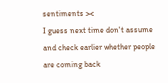sentiments ><
I guess next time don't assume and check earlier whether people are coming back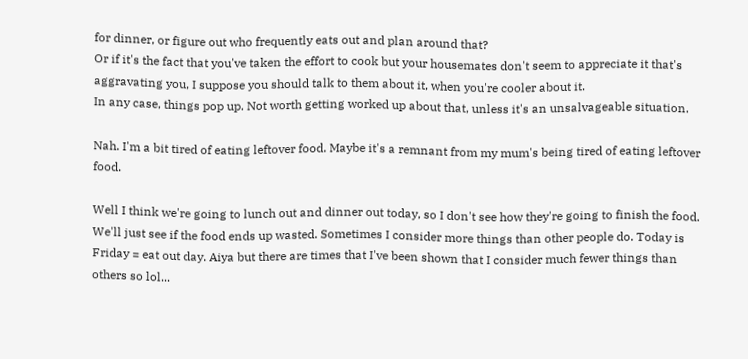for dinner, or figure out who frequently eats out and plan around that?
Or if it's the fact that you've taken the effort to cook but your housemates don't seem to appreciate it that's aggravating you, I suppose you should talk to them about it, when you're cooler about it.
In any case, things pop up. Not worth getting worked up about that, unless it's an unsalvageable situation.

Nah. I'm a bit tired of eating leftover food. Maybe it's a remnant from my mum's being tired of eating leftover food.

Well I think we're going to lunch out and dinner out today, so I don't see how they're going to finish the food. We'll just see if the food ends up wasted. Sometimes I consider more things than other people do. Today is Friday = eat out day. Aiya but there are times that I've been shown that I consider much fewer things than others so lol...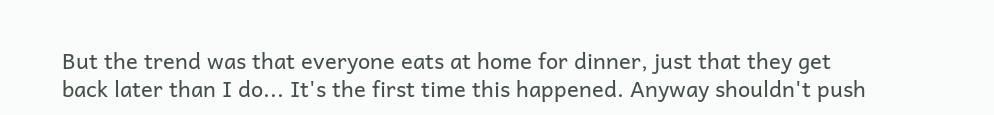But the trend was that everyone eats at home for dinner, just that they get back later than I do... It's the first time this happened. Anyway shouldn't push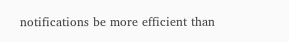notifications be more efficient than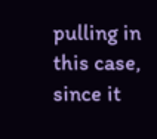pulling in this case, since it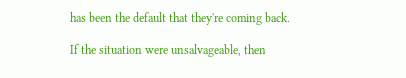has been the default that they're coming back.

If the situation were unsalvageable, then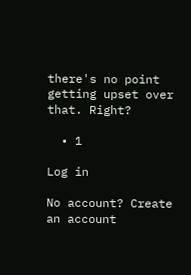there's no point getting upset over that. Right?

  • 1

Log in

No account? Create an account